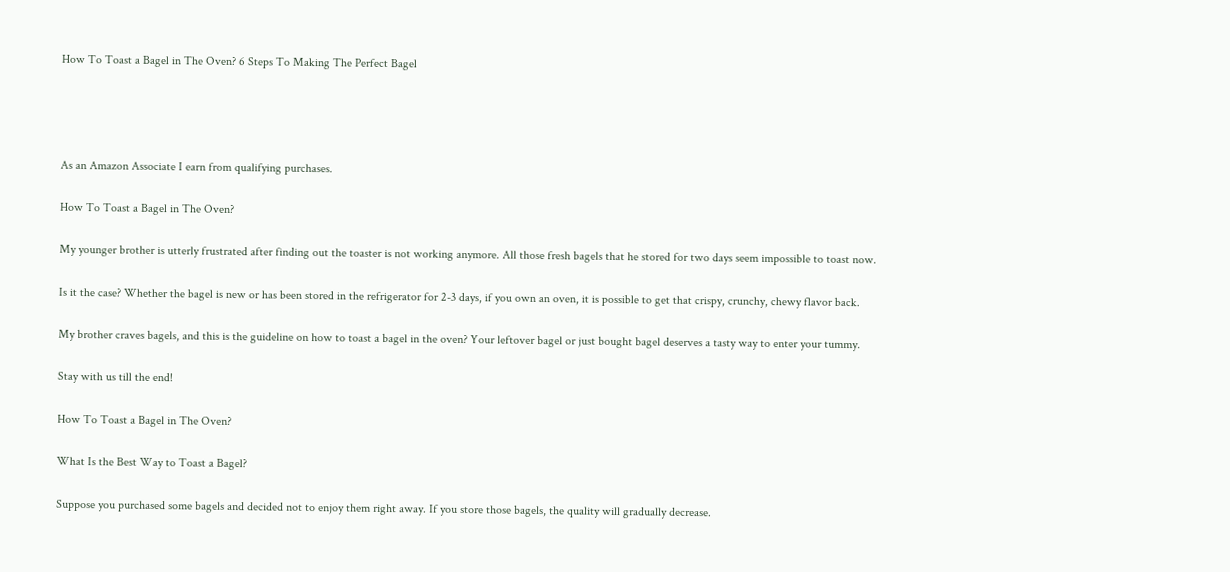How To Toast a Bagel in The Oven? 6 Steps To Making The Perfect Bagel




As an Amazon Associate I earn from qualifying purchases.

How To Toast a Bagel in The Oven?

My younger brother is utterly frustrated after finding out the toaster is not working anymore. All those fresh bagels that he stored for two days seem impossible to toast now.

Is it the case? Whether the bagel is new or has been stored in the refrigerator for 2-3 days, if you own an oven, it is possible to get that crispy, crunchy, chewy flavor back.

My brother craves bagels, and this is the guideline on how to toast a bagel in the oven? Your leftover bagel or just bought bagel deserves a tasty way to enter your tummy.

Stay with us till the end!

How To Toast a Bagel in The Oven?

What Is the Best Way to Toast a Bagel?

Suppose you purchased some bagels and decided not to enjoy them right away. If you store those bagels, the quality will gradually decrease.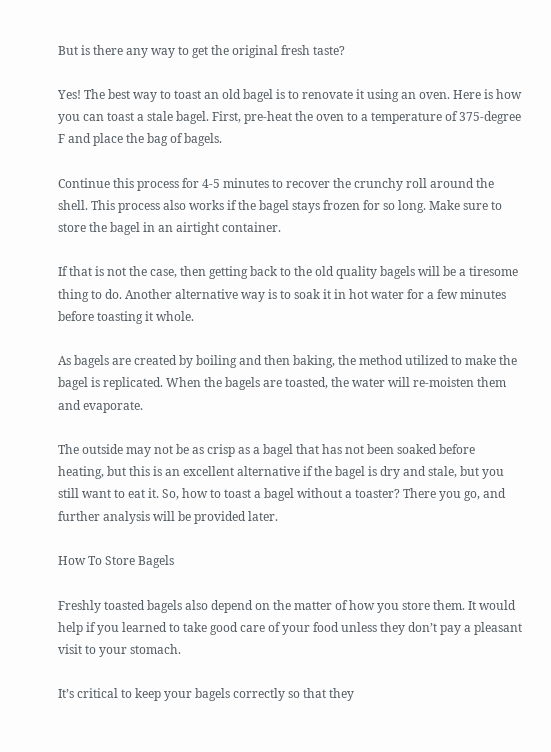But is there any way to get the original fresh taste?

Yes! The best way to toast an old bagel is to renovate it using an oven. Here is how you can toast a stale bagel. First, pre-heat the oven to a temperature of 375-degree F and place the bag of bagels.

Continue this process for 4-5 minutes to recover the crunchy roll around the shell. This process also works if the bagel stays frozen for so long. Make sure to store the bagel in an airtight container.

If that is not the case, then getting back to the old quality bagels will be a tiresome thing to do. Another alternative way is to soak it in hot water for a few minutes before toasting it whole.

As bagels are created by boiling and then baking, the method utilized to make the bagel is replicated. When the bagels are toasted, the water will re-moisten them and evaporate.

The outside may not be as crisp as a bagel that has not been soaked before heating, but this is an excellent alternative if the bagel is dry and stale, but you still want to eat it. So, how to toast a bagel without a toaster? There you go, and further analysis will be provided later.

How To Store Bagels

Freshly toasted bagels also depend on the matter of how you store them. It would help if you learned to take good care of your food unless they don’t pay a pleasant visit to your stomach.

It’s critical to keep your bagels correctly so that they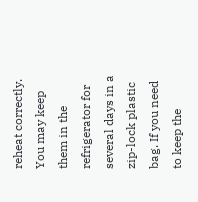reheat correctly. You may keep them in the refrigerator for several days in a zip-lock plastic bag. If you need to keep the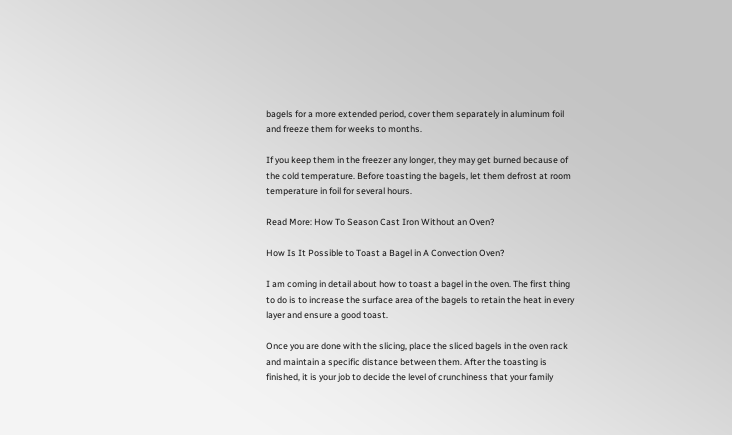bagels for a more extended period, cover them separately in aluminum foil and freeze them for weeks to months.

If you keep them in the freezer any longer, they may get burned because of the cold temperature. Before toasting the bagels, let them defrost at room temperature in foil for several hours.

Read More: How To Season Cast Iron Without an Oven?

How Is It Possible to Toast a Bagel in A Convection Oven?

I am coming in detail about how to toast a bagel in the oven. The first thing to do is to increase the surface area of the bagels to retain the heat in every layer and ensure a good toast.

Once you are done with the slicing, place the sliced bagels in the oven rack and maintain a specific distance between them. After the toasting is finished, it is your job to decide the level of crunchiness that your family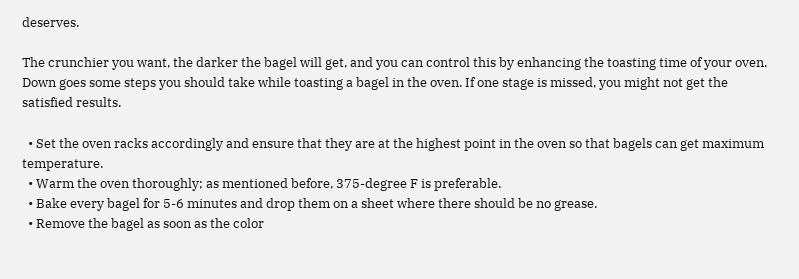deserves.

The crunchier you want, the darker the bagel will get, and you can control this by enhancing the toasting time of your oven. Down goes some steps you should take while toasting a bagel in the oven. If one stage is missed, you might not get the satisfied results.

  • Set the oven racks accordingly and ensure that they are at the highest point in the oven so that bagels can get maximum temperature.
  • Warm the oven thoroughly; as mentioned before, 375-degree F is preferable.
  • Bake every bagel for 5-6 minutes and drop them on a sheet where there should be no grease.
  • Remove the bagel as soon as the color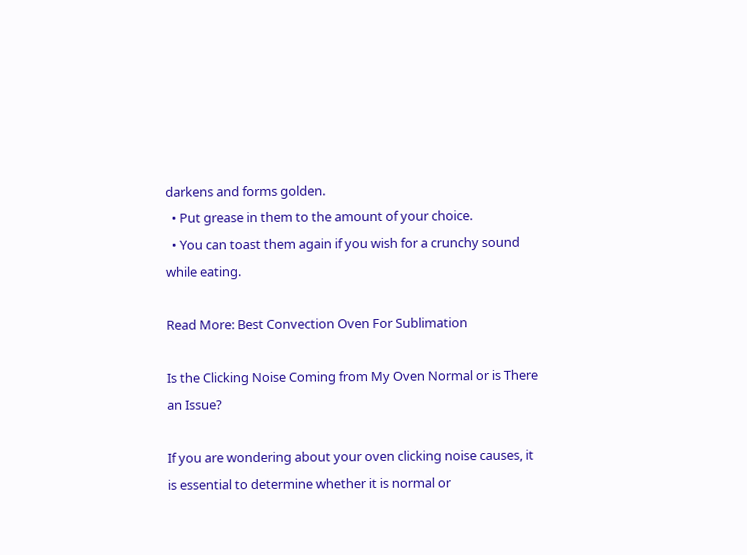darkens and forms golden.
  • Put grease in them to the amount of your choice.
  • You can toast them again if you wish for a crunchy sound while eating.

Read More: Best Convection Oven For Sublimation

Is the Clicking Noise Coming from My Oven Normal or is There an Issue?

If you are wondering about your oven clicking noise causes, it is essential to determine whether it is normal or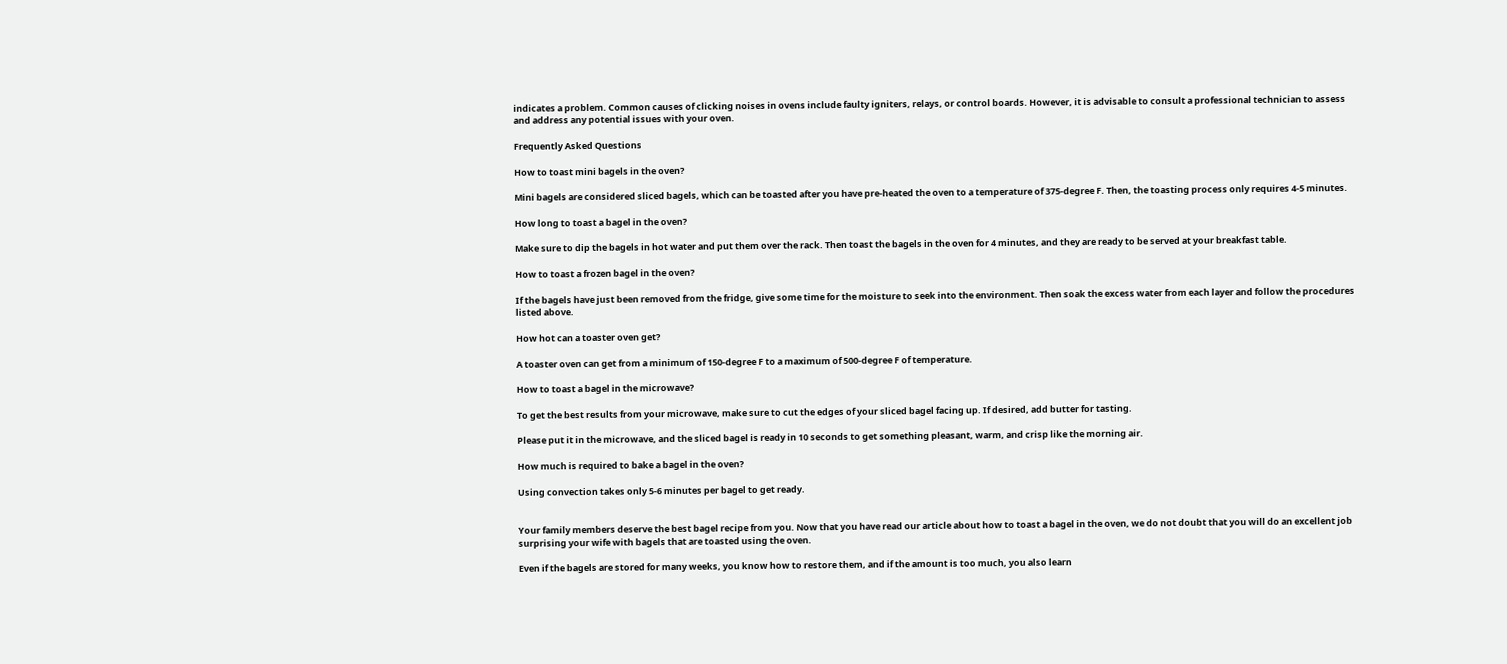indicates a problem. Common causes of clicking noises in ovens include faulty igniters, relays, or control boards. However, it is advisable to consult a professional technician to assess and address any potential issues with your oven.

Frequently Asked Questions

How to toast mini bagels in the oven?

Mini bagels are considered sliced bagels, which can be toasted after you have pre-heated the oven to a temperature of 375-degree F. Then, the toasting process only requires 4-5 minutes.

How long to toast a bagel in the oven?

Make sure to dip the bagels in hot water and put them over the rack. Then toast the bagels in the oven for 4 minutes, and they are ready to be served at your breakfast table.

How to toast a frozen bagel in the oven?

If the bagels have just been removed from the fridge, give some time for the moisture to seek into the environment. Then soak the excess water from each layer and follow the procedures listed above.

How hot can a toaster oven get?

A toaster oven can get from a minimum of 150-degree F to a maximum of 500-degree F of temperature.

How to toast a bagel in the microwave?

To get the best results from your microwave, make sure to cut the edges of your sliced bagel facing up. If desired, add butter for tasting.

Please put it in the microwave, and the sliced bagel is ready in 10 seconds to get something pleasant, warm, and crisp like the morning air.

How much is required to bake a bagel in the oven?

Using convection takes only 5-6 minutes per bagel to get ready.


Your family members deserve the best bagel recipe from you. Now that you have read our article about how to toast a bagel in the oven, we do not doubt that you will do an excellent job surprising your wife with bagels that are toasted using the oven.

Even if the bagels are stored for many weeks, you know how to restore them, and if the amount is too much, you also learn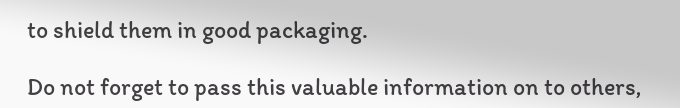to shield them in good packaging.

Do not forget to pass this valuable information on to others,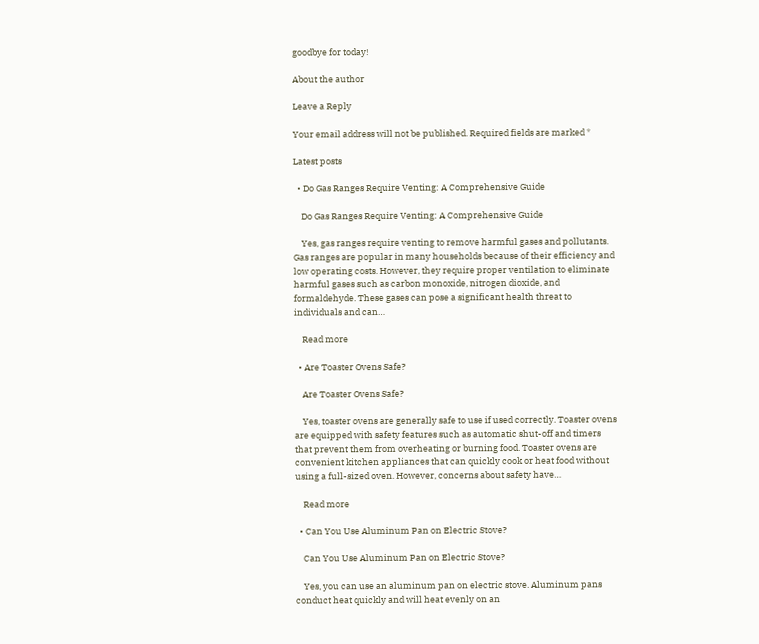goodbye for today!

About the author

Leave a Reply

Your email address will not be published. Required fields are marked *

Latest posts

  • Do Gas Ranges Require Venting: A Comprehensive Guide

    Do Gas Ranges Require Venting: A Comprehensive Guide

    Yes, gas ranges require venting to remove harmful gases and pollutants. Gas ranges are popular in many households because of their efficiency and low operating costs. However, they require proper ventilation to eliminate harmful gases such as carbon monoxide, nitrogen dioxide, and formaldehyde. These gases can pose a significant health threat to individuals and can…

    Read more

  • Are Toaster Ovens Safe?

    Are Toaster Ovens Safe?

    Yes, toaster ovens are generally safe to use if used correctly. Toaster ovens are equipped with safety features such as automatic shut-off and timers that prevent them from overheating or burning food. Toaster ovens are convenient kitchen appliances that can quickly cook or heat food without using a full-sized oven. However, concerns about safety have…

    Read more

  • Can You Use Aluminum Pan on Electric Stove?

    Can You Use Aluminum Pan on Electric Stove?

    Yes, you can use an aluminum pan on electric stove. Aluminum pans conduct heat quickly and will heat evenly on an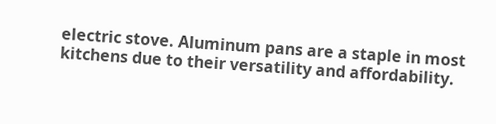electric stove. Aluminum pans are a staple in most kitchens due to their versatility and affordability.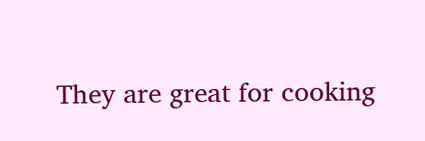They are great for cooking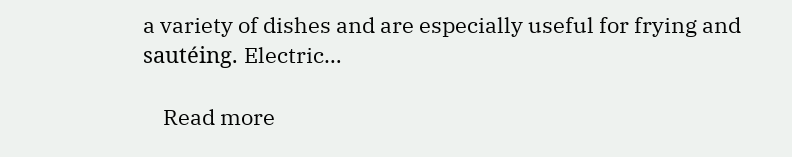a variety of dishes and are especially useful for frying and sautéing. Electric…

    Read more